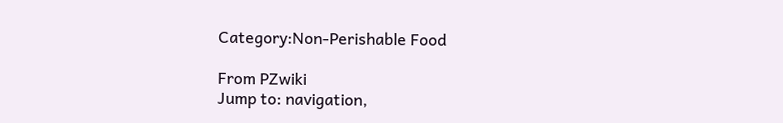Category:Non-Perishable Food

From PZwiki
Jump to: navigation,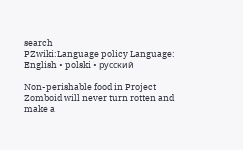search
PZwiki:Language policy Language: English • polski • русский

Non-perishable food in Project Zomboid will never turn rotten and make a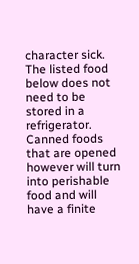character sick. The listed food below does not need to be stored in a refrigerator. Canned foods that are opened however will turn into perishable food and will have a finite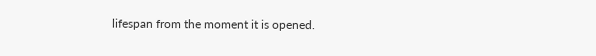lifespan from the moment it is opened.